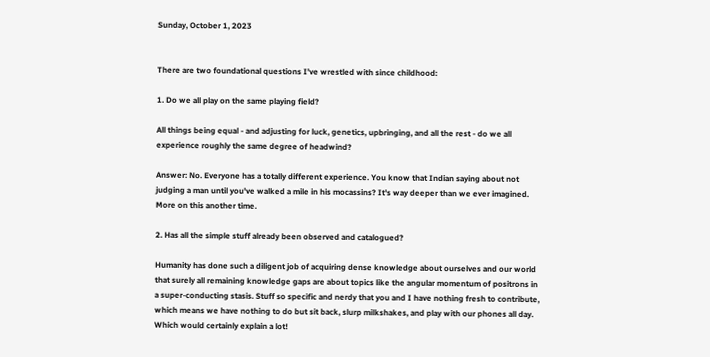Sunday, October 1, 2023


There are two foundational questions I've wrestled with since childhood:

1. Do we all play on the same playing field?

All things being equal - and adjusting for luck, genetics, upbringing, and all the rest - do we all experience roughly the same degree of headwind?

Answer: No. Everyone has a totally different experience. You know that Indian saying about not judging a man until you've walked a mile in his mocassins? It's way deeper than we ever imagined. More on this another time.

2. Has all the simple stuff already been observed and catalogued?

Humanity has done such a diligent job of acquiring dense knowledge about ourselves and our world that surely all remaining knowledge gaps are about topics like the angular momentum of positrons in a super-conducting stasis. Stuff so specific and nerdy that you and I have nothing fresh to contribute, which means we have nothing to do but sit back, slurp milkshakes, and play with our phones all day. Which would certainly explain a lot!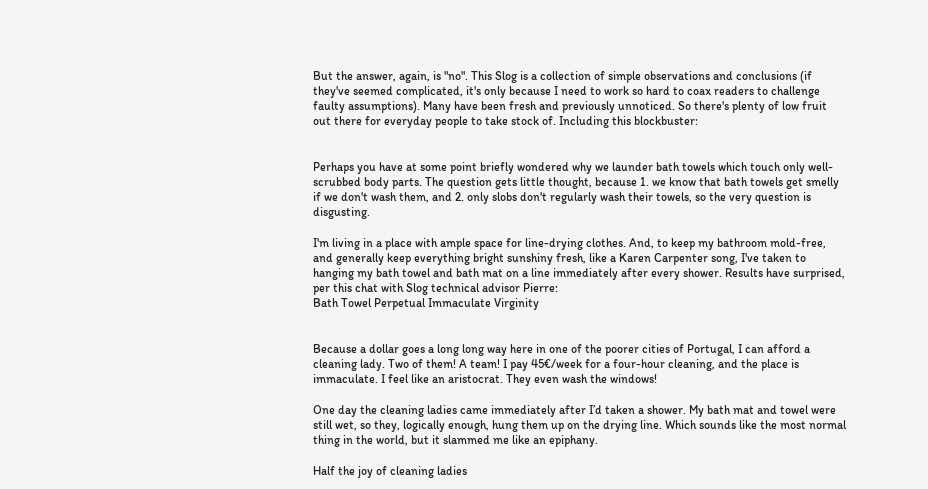But the answer, again, is "no". This Slog is a collection of simple observations and conclusions (if they've seemed complicated, it's only because I need to work so hard to coax readers to challenge faulty assumptions). Many have been fresh and previously unnoticed. So there's plenty of low fruit out there for everyday people to take stock of. Including this blockbuster:


Perhaps you have at some point briefly wondered why we launder bath towels which touch only well-scrubbed body parts. The question gets little thought, because 1. we know that bath towels get smelly if we don't wash them, and 2. only slobs don't regularly wash their towels, so the very question is disgusting.

I'm living in a place with ample space for line-drying clothes. And, to keep my bathroom mold-free, and generally keep everything bright sunshiny fresh, like a Karen Carpenter song, I've taken to hanging my bath towel and bath mat on a line immediately after every shower. Results have surprised, per this chat with Slog technical advisor Pierre:
Bath Towel Perpetual Immaculate Virginity


Because a dollar goes a long long way here in one of the poorer cities of Portugal, I can afford a cleaning lady. Two of them! A team! I pay 45€/week for a four-hour cleaning, and the place is immaculate. I feel like an aristocrat. They even wash the windows!

One day the cleaning ladies came immediately after I’d taken a shower. My bath mat and towel were still wet, so they, logically enough, hung them up on the drying line. Which sounds like the most normal thing in the world, but it slammed me like an epiphany.

Half the joy of cleaning ladies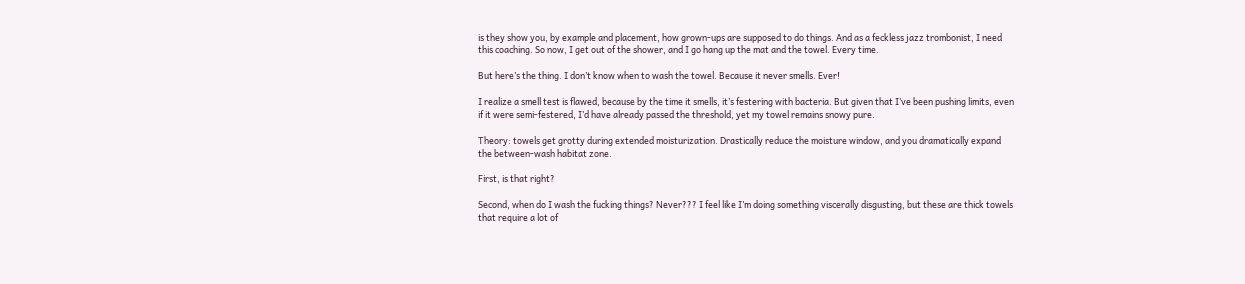is they show you, by example and placement, how grown-ups are supposed to do things. And as a feckless jazz trombonist, I need this coaching. So now, I get out of the shower, and I go hang up the mat and the towel. Every time.

But here’s the thing. I don’t know when to wash the towel. Because it never smells. Ever!

I realize a smell test is flawed, because by the time it smells, it’s festering with bacteria. But given that I’ve been pushing limits, even if it were semi-festered, I’d have already passed the threshold, yet my towel remains snowy pure.

Theory: towels get grotty during extended moisturization. Drastically reduce the moisture window, and you dramatically expand the between-wash habitat zone.

First, is that right?

Second, when do I wash the fucking things? Never??? I feel like I’m doing something viscerally disgusting, but these are thick towels that require a lot of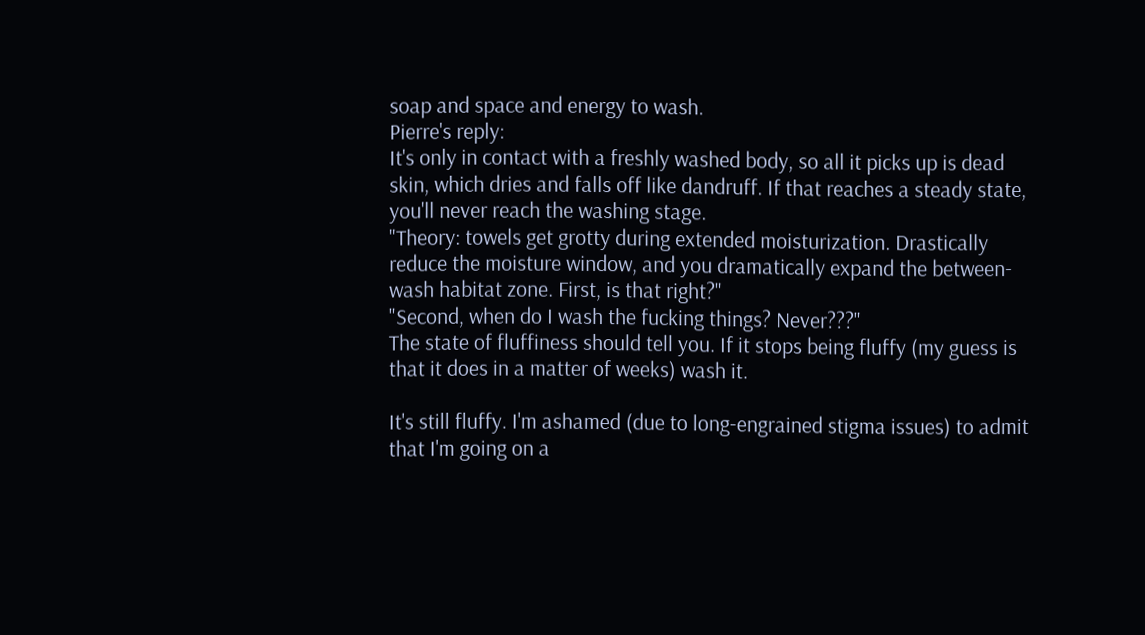soap and space and energy to wash.
Pierre's reply:
It's only in contact with a freshly washed body, so all it picks up is dead skin, which dries and falls off like dandruff. If that reaches a steady state, you'll never reach the washing stage.
"Theory: towels get grotty during extended moisturization. Drastically reduce the moisture window, and you dramatically expand the between-wash habitat zone. First, is that right?"
"Second, when do I wash the fucking things? Never???"
The state of fluffiness should tell you. If it stops being fluffy (my guess is that it does in a matter of weeks) wash it.

It's still fluffy. I'm ashamed (due to long-engrained stigma issues) to admit that I'm going on a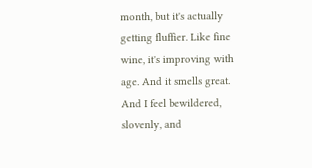month, but it's actually getting fluffier. Like fine wine, it's improving with age. And it smells great. And I feel bewildered, slovenly, and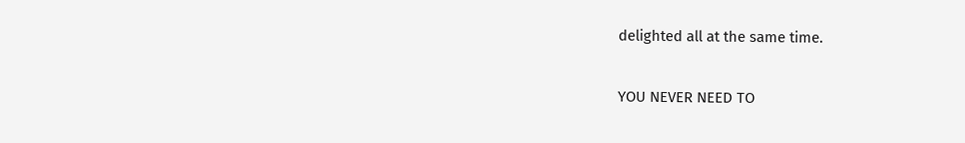delighted all at the same time.

YOU NEVER NEED TO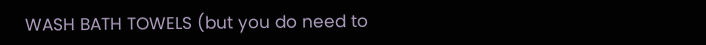WASH BATH TOWELS (but you do need to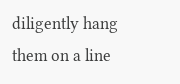diligently hang them on a line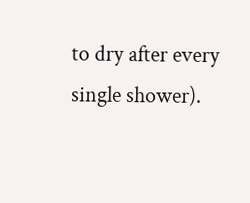to dry after every single shower).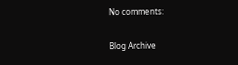No comments:

Blog Archive